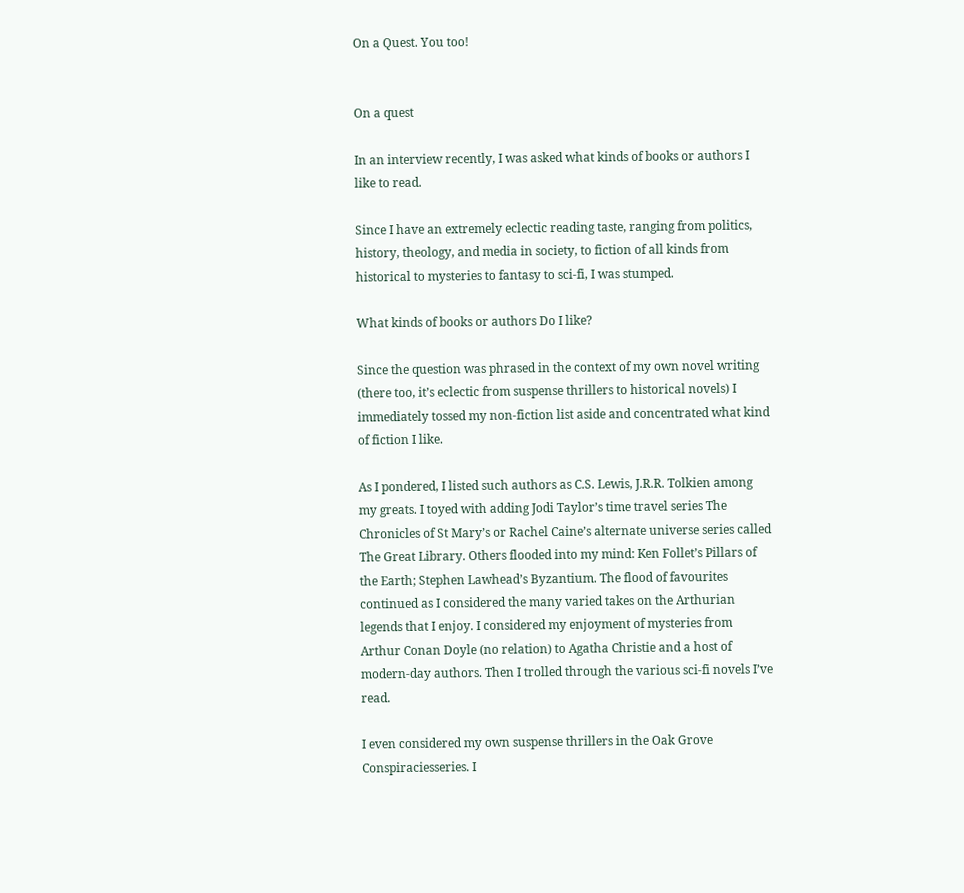On a Quest. You too!


On a quest

In an interview recently, I was asked what kinds of books or authors I like to read.

Since I have an extremely eclectic reading taste, ranging from politics, history, theology, and media in society, to fiction of all kinds from historical to mysteries to fantasy to sci-fi, I was stumped.

What kinds of books or authors Do I like?

Since the question was phrased in the context of my own novel writing (there too, it’s eclectic from suspense thrillers to historical novels) I immediately tossed my non-fiction list aside and concentrated what kind of fiction I like.

As I pondered, I listed such authors as C.S. Lewis, J.R.R. Tolkien among my greats. I toyed with adding Jodi Taylor’s time travel series The Chronicles of St Mary’s or Rachel Caine’s alternate universe series called The Great Library. Others flooded into my mind: Ken Follet’s Pillars of the Earth; Stephen Lawhead’s Byzantium. The flood of favourites continued as I considered the many varied takes on the Arthurian legends that I enjoy. I considered my enjoyment of mysteries from Arthur Conan Doyle (no relation) to Agatha Christie and a host of modern-day authors. Then I trolled through the various sci-fi novels I’ve read.

I even considered my own suspense thrillers in the Oak Grove Conspiraciesseries. I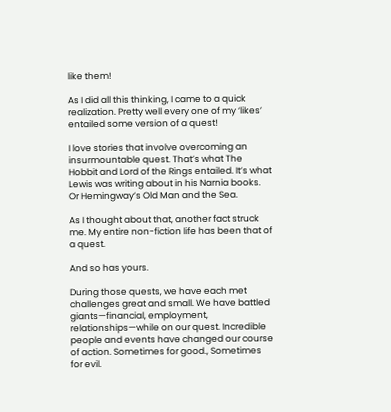like them!

As I did all this thinking, I came to a quick realization. Pretty well every one of my ‘likes’ entailed some version of a quest!

I love stories that involve overcoming an insurmountable quest. That’s what The Hobbit and Lord of the Rings entailed. It’s what Lewis was writing about in his Narnia books. Or Hemingway’s Old Man and the Sea.

As I thought about that, another fact struck me. My entire non-fiction life has been that of a quest.

And so has yours.

During those quests, we have each met challenges great and small. We have battled giants—financial, employment, relationships—while on our quest. Incredible people and events have changed our course of action. Sometimes for good., Sometimes for evil.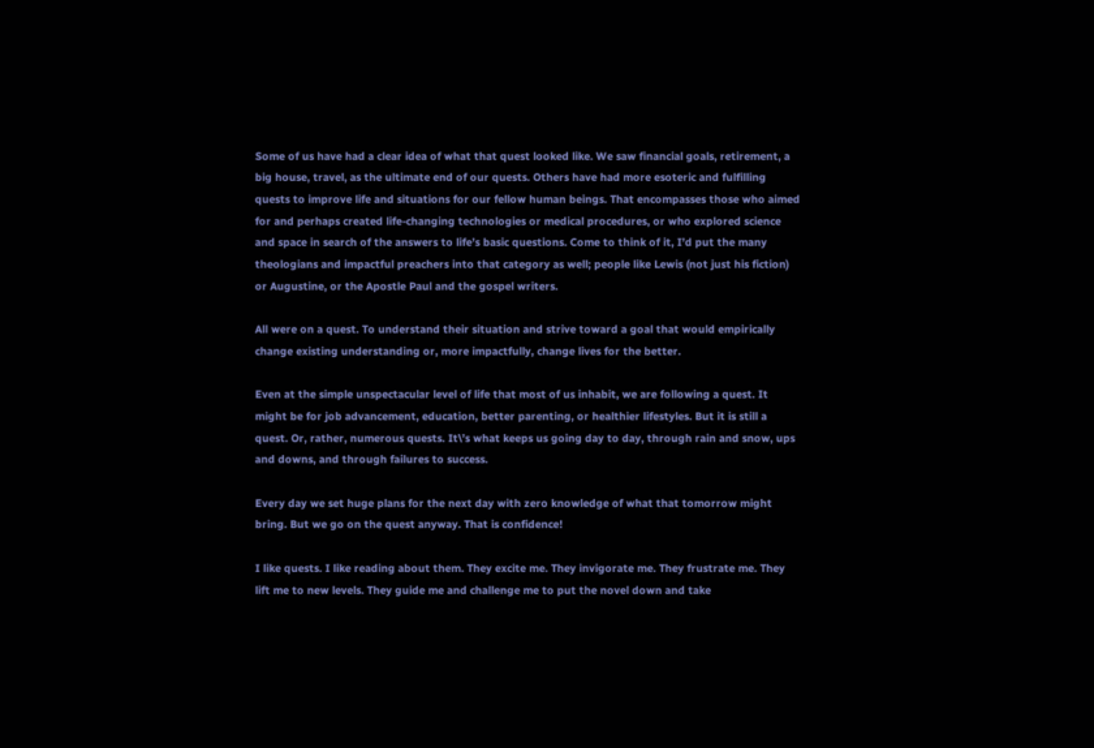Some of us have had a clear idea of what that quest looked like. We saw financial goals, retirement, a big house, travel, as the ultimate end of our quests. Others have had more esoteric and fulfilling quests to improve life and situations for our fellow human beings. That encompasses those who aimed for and perhaps created life-changing technologies or medical procedures, or who explored science and space in search of the answers to life’s basic questions. Come to think of it, I’d put the many theologians and impactful preachers into that category as well; people like Lewis (not just his fiction) or Augustine, or the Apostle Paul and the gospel writers.

All were on a quest. To understand their situation and strive toward a goal that would empirically change existing understanding or, more impactfully, change lives for the better.

Even at the simple unspectacular level of life that most of us inhabit, we are following a quest. It might be for job advancement, education, better parenting, or healthier lifestyles. But it is still a quest. Or, rather, numerous quests. It\’s what keeps us going day to day, through rain and snow, ups and downs, and through failures to success.

Every day we set huge plans for the next day with zero knowledge of what that tomorrow might bring. But we go on the quest anyway. That is confidence!

I like quests. I like reading about them. They excite me. They invigorate me. They frustrate me. They lift me to new levels. They guide me and challenge me to put the novel down and take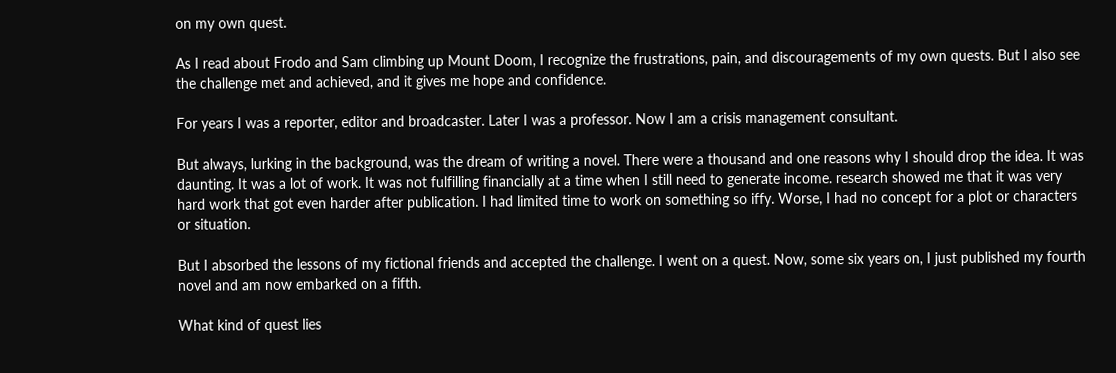on my own quest.

As I read about Frodo and Sam climbing up Mount Doom, I recognize the frustrations, pain, and discouragements of my own quests. But I also see the challenge met and achieved, and it gives me hope and confidence.

For years I was a reporter, editor and broadcaster. Later I was a professor. Now I am a crisis management consultant.

But always, lurking in the background, was the dream of writing a novel. There were a thousand and one reasons why I should drop the idea. It was daunting. It was a lot of work. It was not fulfilling financially at a time when I still need to generate income. research showed me that it was very hard work that got even harder after publication. I had limited time to work on something so iffy. Worse, I had no concept for a plot or characters or situation.

But I absorbed the lessons of my fictional friends and accepted the challenge. I went on a quest. Now, some six years on, I just published my fourth novel and am now embarked on a fifth.

What kind of quest lies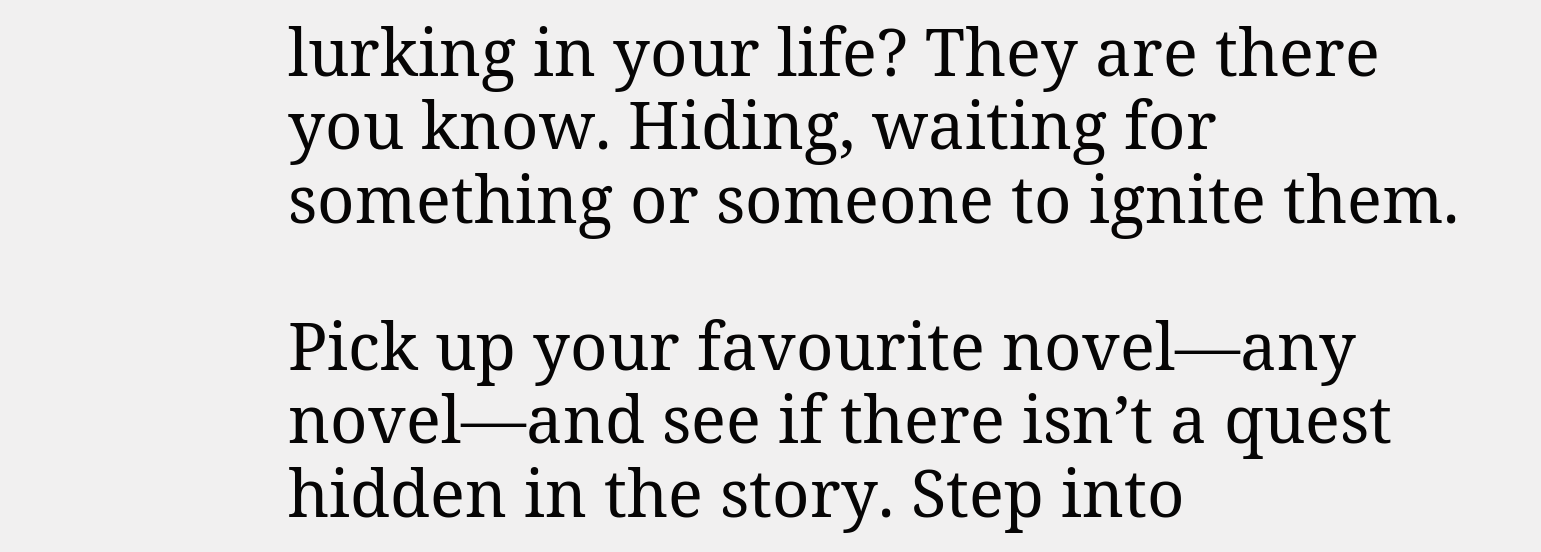lurking in your life? They are there you know. Hiding, waiting for something or someone to ignite them.

Pick up your favourite novel—any novel—and see if there isn’t a quest hidden in the story. Step into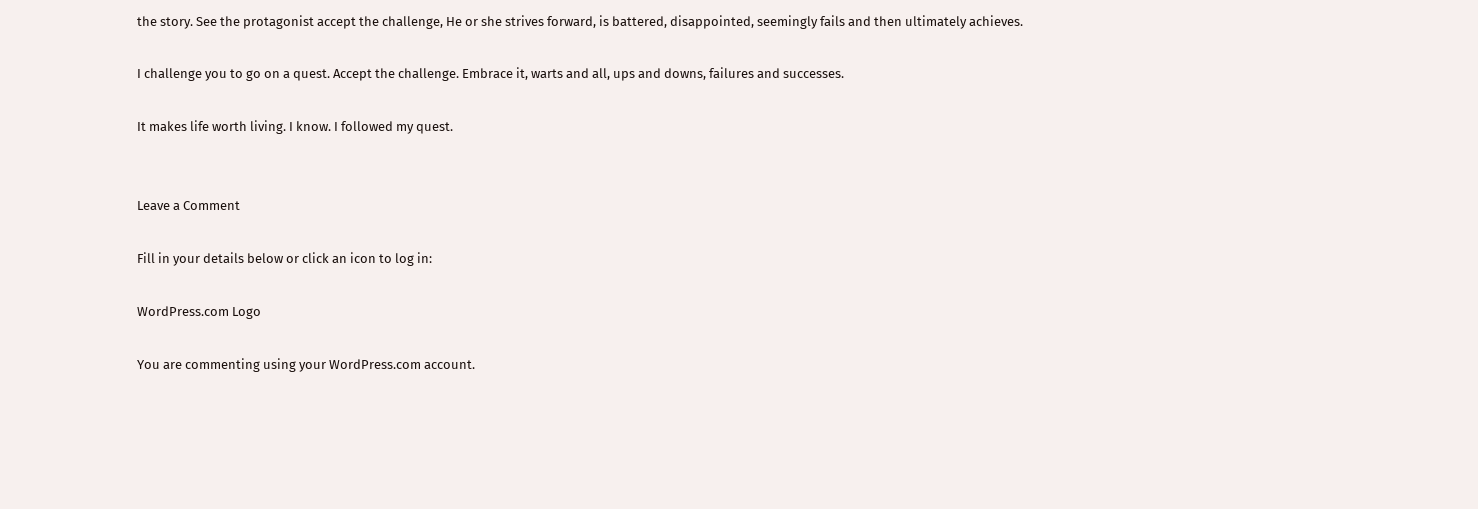the story. See the protagonist accept the challenge, He or she strives forward, is battered, disappointed, seemingly fails and then ultimately achieves.

I challenge you to go on a quest. Accept the challenge. Embrace it, warts and all, ups and downs, failures and successes.

It makes life worth living. I know. I followed my quest.


Leave a Comment

Fill in your details below or click an icon to log in:

WordPress.com Logo

You are commenting using your WordPress.com account.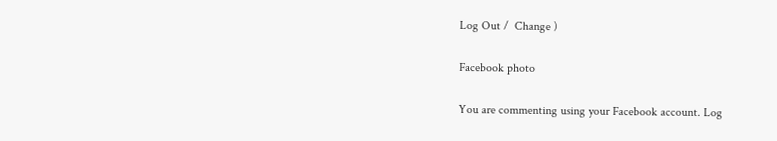Log Out /  Change )

Facebook photo

You are commenting using your Facebook account. Log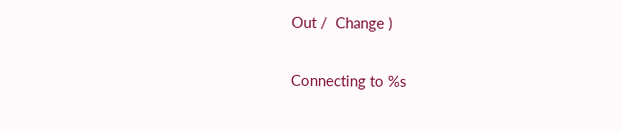Out /  Change )

Connecting to %s